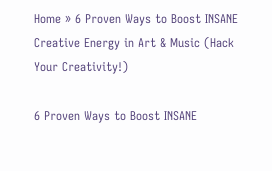Home » 6 Proven Ways to Boost INSANE Creative Energy in Art & Music (Hack Your Creativity!)

6 Proven Ways to Boost INSANE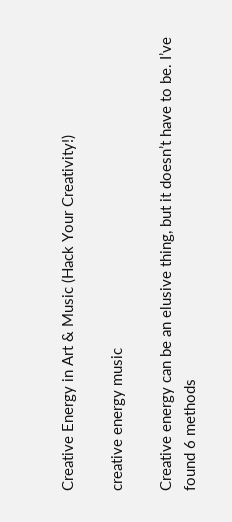Creative Energy in Art & Music (Hack Your Creativity!)

creative energy music

Creative energy can be an elusive thing, but it doesn’t have to be. I’ve found 6 methods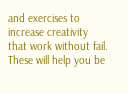and exercises to increase creativity that work without fail. These will help you be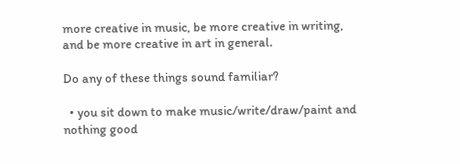more creative in music, be more creative in writing, and be more creative in art in general.

Do any of these things sound familiar?

  • you sit down to make music/write/draw/paint and nothing good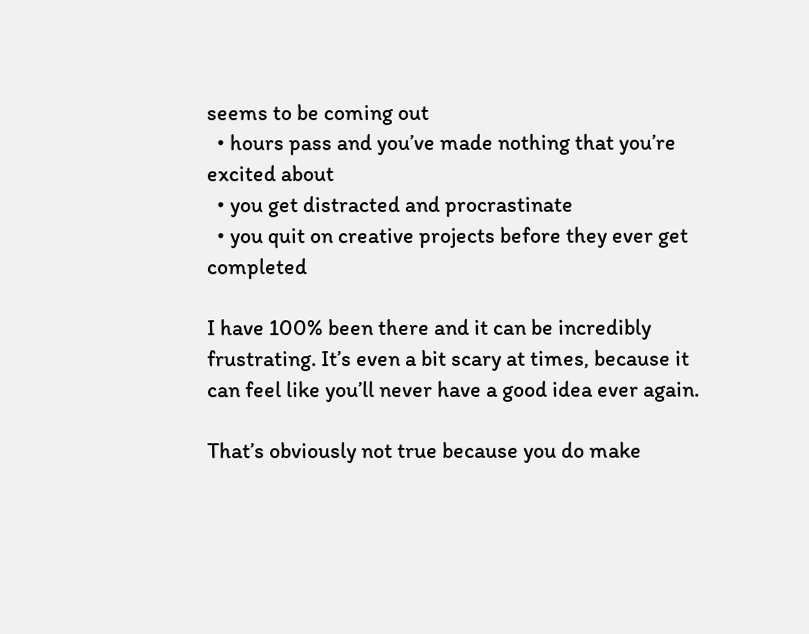seems to be coming out
  • hours pass and you’ve made nothing that you’re excited about
  • you get distracted and procrastinate
  • you quit on creative projects before they ever get completed

I have 100% been there and it can be incredibly frustrating. It’s even a bit scary at times, because it can feel like you’ll never have a good idea ever again.

That’s obviously not true because you do make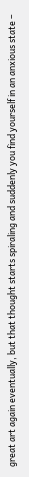great art again eventually, but that thought starts spiraling and suddenly you find yourself in an anxious state –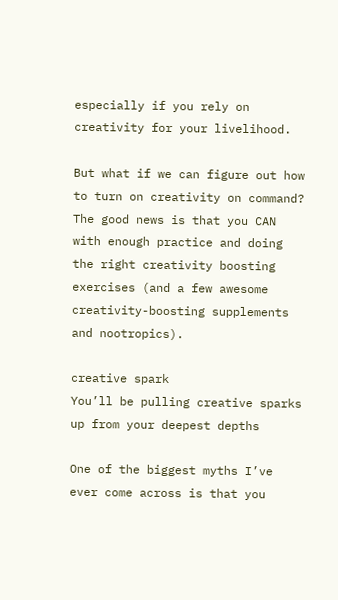especially if you rely on creativity for your livelihood.

But what if we can figure out how to turn on creativity on command? The good news is that you CAN with enough practice and doing the right creativity boosting exercises (and a few awesome creativity-boosting supplements and nootropics).

creative spark
You’ll be pulling creative sparks up from your deepest depths

One of the biggest myths I’ve ever come across is that you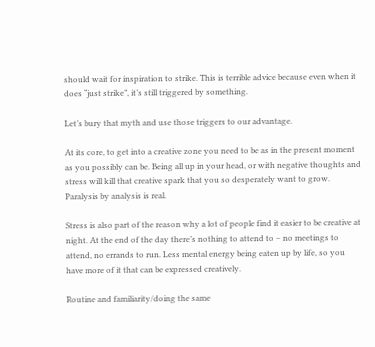should wait for inspiration to strike. This is terrible advice because even when it does “just strike”, it’s still triggered by something.

Let’s bury that myth and use those triggers to our advantage.

At its core, to get into a creative zone you need to be as in the present moment as you possibly can be. Being all up in your head, or with negative thoughts and stress will kill that creative spark that you so desperately want to grow. Paralysis by analysis is real.

Stress is also part of the reason why a lot of people find it easier to be creative at night. At the end of the day there’s nothing to attend to – no meetings to attend, no errands to run. Less mental energy being eaten up by life, so you have more of it that can be expressed creatively.

Routine and familiarity/doing the same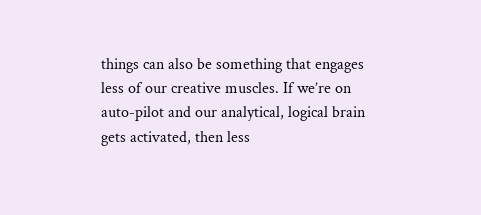things can also be something that engages less of our creative muscles. If we’re on auto-pilot and our analytical, logical brain gets activated, then less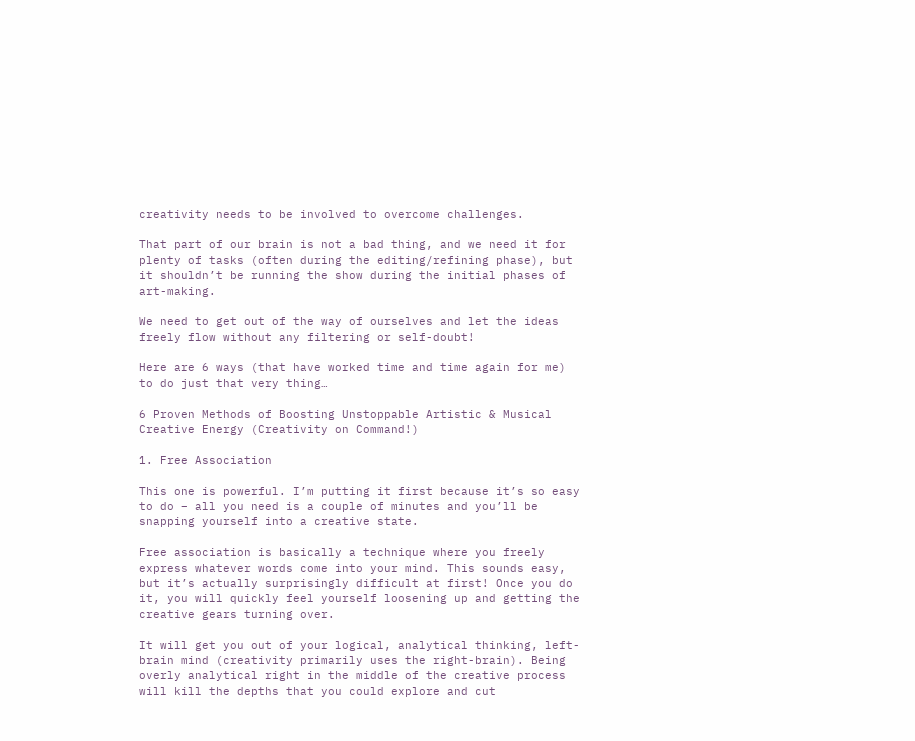creativity needs to be involved to overcome challenges.

That part of our brain is not a bad thing, and we need it for plenty of tasks (often during the editing/refining phase), but it shouldn’t be running the show during the initial phases of art-making.

We need to get out of the way of ourselves and let the ideas freely flow without any filtering or self-doubt!

Here are 6 ways (that have worked time and time again for me) to do just that very thing…

6 Proven Methods of Boosting Unstoppable Artistic & Musical Creative Energy (Creativity on Command!)

1. Free Association

This one is powerful. I’m putting it first because it’s so easy to do – all you need is a couple of minutes and you’ll be snapping yourself into a creative state.

Free association is basically a technique where you freely express whatever words come into your mind. This sounds easy, but it’s actually surprisingly difficult at first! Once you do it, you will quickly feel yourself loosening up and getting the creative gears turning over.

It will get you out of your logical, analytical thinking, left-brain mind (creativity primarily uses the right-brain). Being overly analytical right in the middle of the creative process will kill the depths that you could explore and cut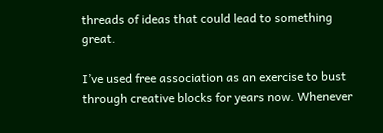threads of ideas that could lead to something great.

I’ve used free association as an exercise to bust through creative blocks for years now. Whenever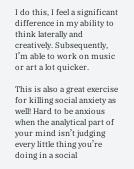I do this, I feel a significant difference in my ability to think laterally and creatively. Subsequently, I’m able to work on music or art a lot quicker.

This is also a great exercise for killing social anxiety as well! Hard to be anxious when the analytical part of your mind isn’t judging every little thing you’re doing in a social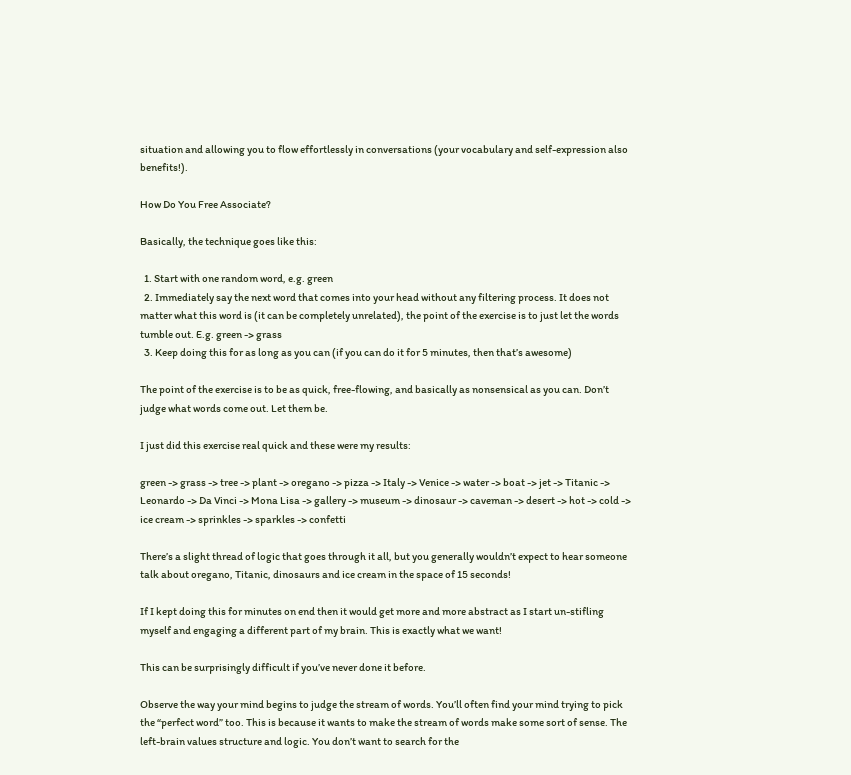situation and allowing you to flow effortlessly in conversations (your vocabulary and self-expression also benefits!).

How Do You Free Associate?

Basically, the technique goes like this:

  1. Start with one random word, e.g. green
  2. Immediately say the next word that comes into your head without any filtering process. It does not matter what this word is (it can be completely unrelated), the point of the exercise is to just let the words tumble out. E.g. green -> grass
  3. Keep doing this for as long as you can (if you can do it for 5 minutes, then that’s awesome)

The point of the exercise is to be as quick, free-flowing, and basically as nonsensical as you can. Don’t judge what words come out. Let them be.

I just did this exercise real quick and these were my results:

green -> grass -> tree -> plant -> oregano -> pizza -> Italy -> Venice -> water -> boat -> jet -> Titanic -> Leonardo -> Da Vinci -> Mona Lisa -> gallery -> museum -> dinosaur -> caveman -> desert -> hot -> cold -> ice cream -> sprinkles -> sparkles -> confetti

There’s a slight thread of logic that goes through it all, but you generally wouldn’t expect to hear someone talk about oregano, Titanic, dinosaurs and ice cream in the space of 15 seconds!

If I kept doing this for minutes on end then it would get more and more abstract as I start un-stifling myself and engaging a different part of my brain. This is exactly what we want!

This can be surprisingly difficult if you’ve never done it before.

Observe the way your mind begins to judge the stream of words. You’ll often find your mind trying to pick the “perfect word” too. This is because it wants to make the stream of words make some sort of sense. The left-brain values structure and logic. You don’t want to search for the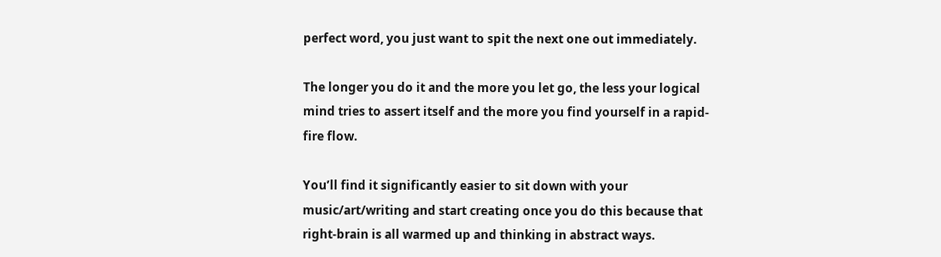perfect word, you just want to spit the next one out immediately.

The longer you do it and the more you let go, the less your logical mind tries to assert itself and the more you find yourself in a rapid-fire flow.

You’ll find it significantly easier to sit down with your music/art/writing and start creating once you do this because that right-brain is all warmed up and thinking in abstract ways.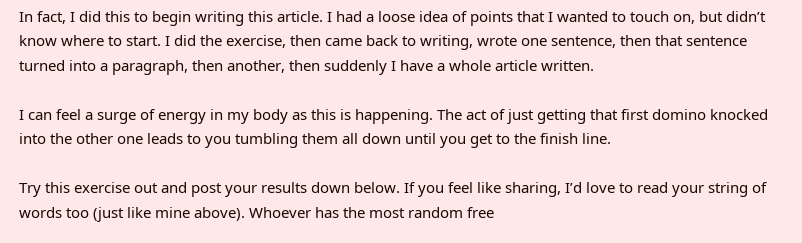In fact, I did this to begin writing this article. I had a loose idea of points that I wanted to touch on, but didn’t know where to start. I did the exercise, then came back to writing, wrote one sentence, then that sentence turned into a paragraph, then another, then suddenly I have a whole article written.

I can feel a surge of energy in my body as this is happening. The act of just getting that first domino knocked into the other one leads to you tumbling them all down until you get to the finish line.

Try this exercise out and post your results down below. If you feel like sharing, I’d love to read your string of words too (just like mine above). Whoever has the most random free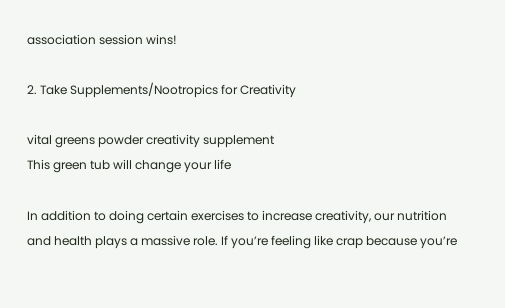association session wins!

2. Take Supplements/Nootropics for Creativity

vital greens powder creativity supplement
This green tub will change your life

In addition to doing certain exercises to increase creativity, our nutrition and health plays a massive role. If you’re feeling like crap because you’re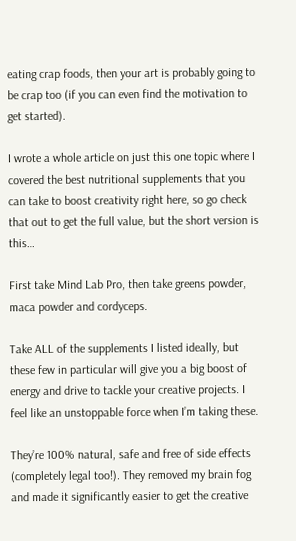eating crap foods, then your art is probably going to be crap too (if you can even find the motivation to get started).

I wrote a whole article on just this one topic where I covered the best nutritional supplements that you can take to boost creativity right here, so go check that out to get the full value, but the short version is this…

First take Mind Lab Pro, then take greens powder, maca powder and cordyceps.

Take ALL of the supplements I listed ideally, but these few in particular will give you a big boost of energy and drive to tackle your creative projects. I feel like an unstoppable force when I’m taking these.

They’re 100% natural, safe and free of side effects (completely legal too!). They removed my brain fog and made it significantly easier to get the creative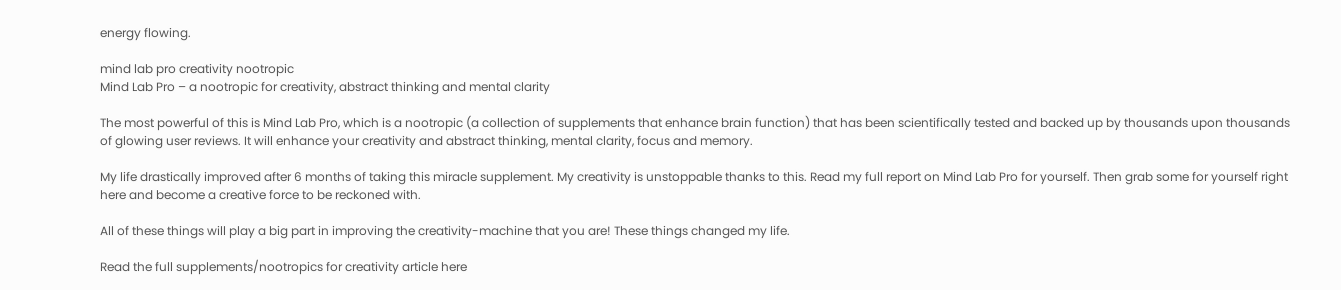energy flowing.

mind lab pro creativity nootropic
Mind Lab Pro – a nootropic for creativity, abstract thinking and mental clarity

The most powerful of this is Mind Lab Pro, which is a nootropic (a collection of supplements that enhance brain function) that has been scientifically tested and backed up by thousands upon thousands of glowing user reviews. It will enhance your creativity and abstract thinking, mental clarity, focus and memory.

My life drastically improved after 6 months of taking this miracle supplement. My creativity is unstoppable thanks to this. Read my full report on Mind Lab Pro for yourself. Then grab some for yourself right here and become a creative force to be reckoned with.

All of these things will play a big part in improving the creativity-machine that you are! These things changed my life.

Read the full supplements/nootropics for creativity article here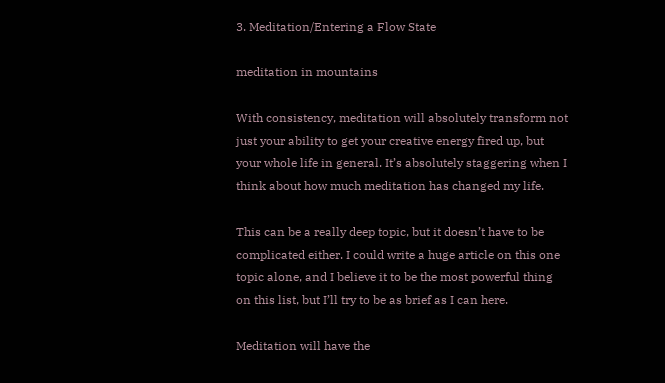3. Meditation/Entering a Flow State

meditation in mountains

With consistency, meditation will absolutely transform not just your ability to get your creative energy fired up, but your whole life in general. It’s absolutely staggering when I think about how much meditation has changed my life.

This can be a really deep topic, but it doesn’t have to be complicated either. I could write a huge article on this one topic alone, and I believe it to be the most powerful thing on this list, but I’ll try to be as brief as I can here.

Meditation will have the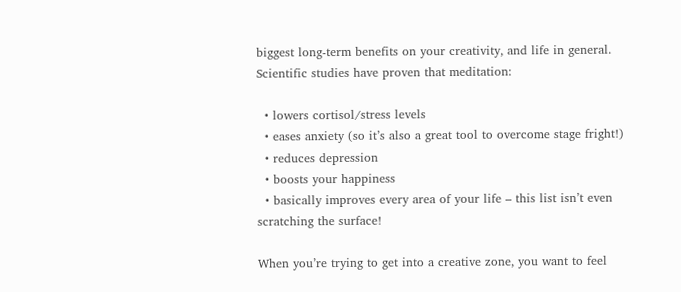biggest long-term benefits on your creativity, and life in general. Scientific studies have proven that meditation:

  • lowers cortisol/stress levels
  • eases anxiety (so it’s also a great tool to overcome stage fright!)
  • reduces depression
  • boosts your happiness
  • basically improves every area of your life – this list isn’t even scratching the surface!

When you’re trying to get into a creative zone, you want to feel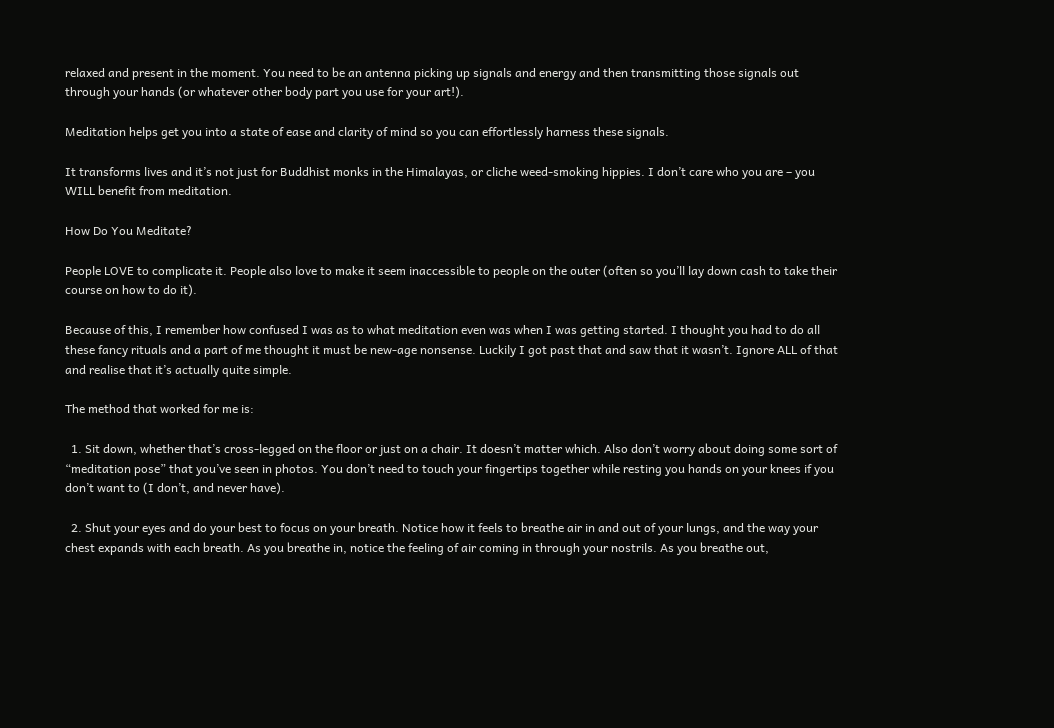relaxed and present in the moment. You need to be an antenna picking up signals and energy and then transmitting those signals out through your hands (or whatever other body part you use for your art!).

Meditation helps get you into a state of ease and clarity of mind so you can effortlessly harness these signals.

It transforms lives and it’s not just for Buddhist monks in the Himalayas, or cliche weed-smoking hippies. I don’t care who you are – you WILL benefit from meditation.

How Do You Meditate?

People LOVE to complicate it. People also love to make it seem inaccessible to people on the outer (often so you’ll lay down cash to take their course on how to do it).

Because of this, I remember how confused I was as to what meditation even was when I was getting started. I thought you had to do all these fancy rituals and a part of me thought it must be new-age nonsense. Luckily I got past that and saw that it wasn’t. Ignore ALL of that and realise that it’s actually quite simple.

The method that worked for me is:

  1. Sit down, whether that’s cross-legged on the floor or just on a chair. It doesn’t matter which. Also don’t worry about doing some sort of “meditation pose” that you’ve seen in photos. You don’t need to touch your fingertips together while resting you hands on your knees if you don’t want to (I don’t, and never have).

  2. Shut your eyes and do your best to focus on your breath. Notice how it feels to breathe air in and out of your lungs, and the way your chest expands with each breath. As you breathe in, notice the feeling of air coming in through your nostrils. As you breathe out,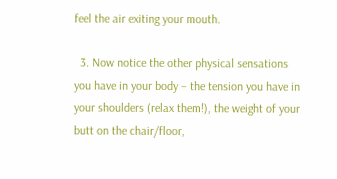feel the air exiting your mouth.

  3. Now notice the other physical sensations you have in your body – the tension you have in your shoulders (relax them!), the weight of your butt on the chair/floor,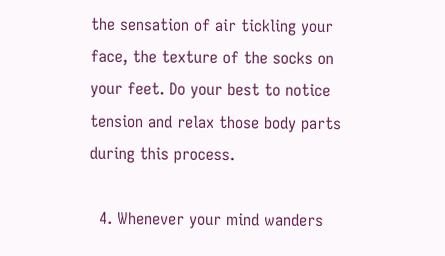the sensation of air tickling your face, the texture of the socks on your feet. Do your best to notice tension and relax those body parts during this process.

  4. Whenever your mind wanders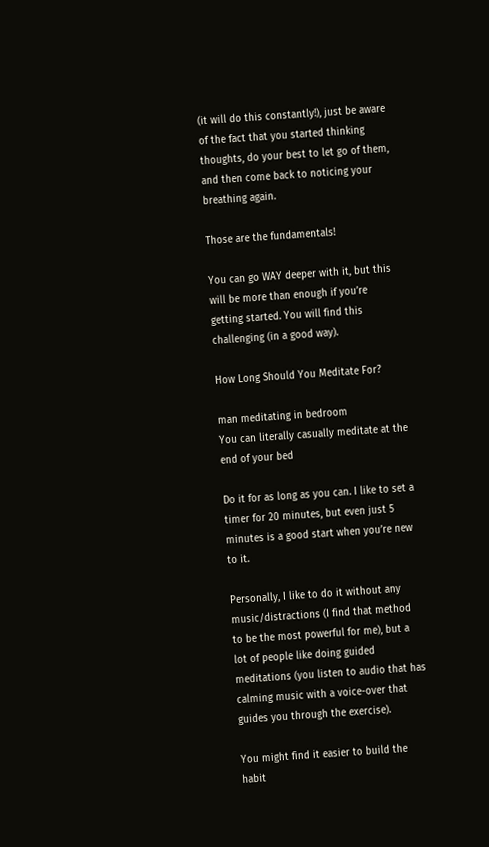(it will do this constantly!), just be aware of the fact that you started thinking thoughts, do your best to let go of them, and then come back to noticing your breathing again.

Those are the fundamentals!

You can go WAY deeper with it, but this will be more than enough if you’re getting started. You will find this challenging (in a good way).

How Long Should You Meditate For?

man meditating in bedroom
You can literally casually meditate at the end of your bed

Do it for as long as you can. I like to set a timer for 20 minutes, but even just 5 minutes is a good start when you’re new to it.

Personally, I like to do it without any music/distractions (I find that method to be the most powerful for me), but a lot of people like doing guided meditations (you listen to audio that has calming music with a voice-over that guides you through the exercise).

You might find it easier to build the habit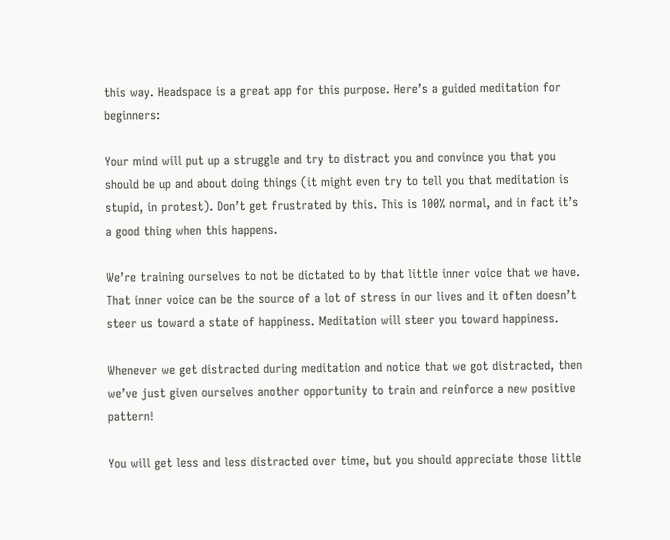this way. Headspace is a great app for this purpose. Here’s a guided meditation for beginners:

Your mind will put up a struggle and try to distract you and convince you that you should be up and about doing things (it might even try to tell you that meditation is stupid, in protest). Don’t get frustrated by this. This is 100% normal, and in fact it’s a good thing when this happens.

We’re training ourselves to not be dictated to by that little inner voice that we have. That inner voice can be the source of a lot of stress in our lives and it often doesn’t steer us toward a state of happiness. Meditation will steer you toward happiness.

Whenever we get distracted during meditation and notice that we got distracted, then we’ve just given ourselves another opportunity to train and reinforce a new positive pattern!

You will get less and less distracted over time, but you should appreciate those little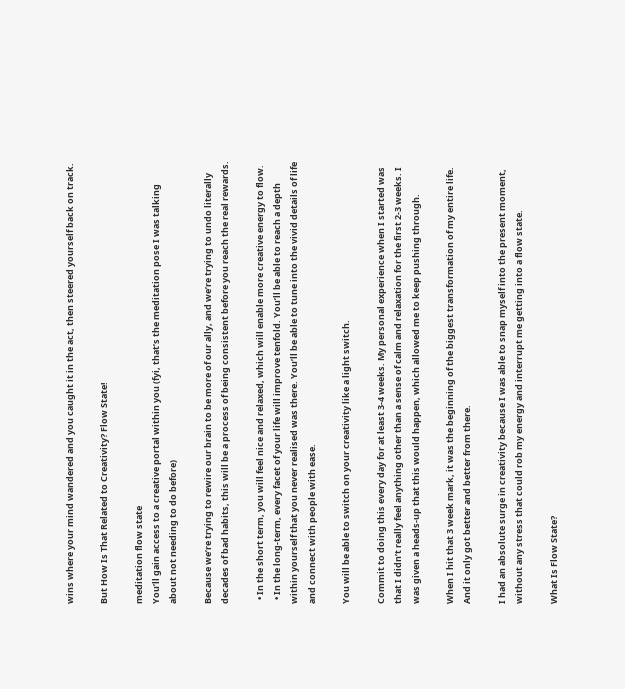wins where your mind wandered and you caught it in the act, then steered yourself back on track.

But How Is That Related to Creativity? Flow State!

meditation flow state
You’ll gain access to a creative portal within you (fyi, that’s the meditation pose I was talking about not needing to do before)

Because we’re trying to rewire our brain to be more of our ally, and we’re trying to undo literally decades of bad habits, this will be a process of being consistent before you reach the real rewards.

  • In the short term, you will feel nice and relaxed, which will enable more creative energy to flow.
  • In the long-term, every facet of your life will improve tenfold. You’ll be able to reach a depth within yourself that you never realised was there. You’ll be able to tune into the vivid details of life and connect with people with ease.

You will be able to switch on your creativity like a light switch.

Commit to doing this every day for at least 3-4 weeks. My personal experience when I started was that I didn’t really feel anything other than a sense of calm and relaxation for the first 2-3 weeks. I was given a heads-up that this would happen, which allowed me to keep pushing through.

When I hit that 3 week mark, it was the beginning of the biggest transformation of my entire life. And it only got better and better from there.

I had an absolute surge in creativity because I was able to snap myself into the present moment, without any stress that could rob my energy and interrupt me getting into a flow state.

What Is Flow State?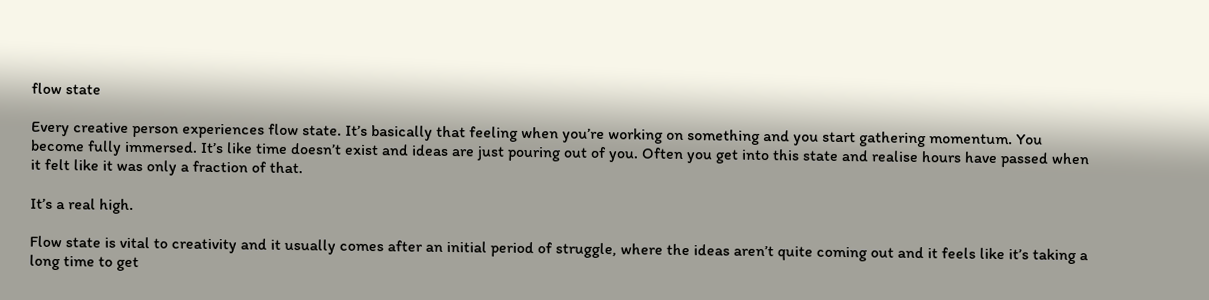flow state

Every creative person experiences flow state. It’s basically that feeling when you’re working on something and you start gathering momentum. You become fully immersed. It’s like time doesn’t exist and ideas are just pouring out of you. Often you get into this state and realise hours have passed when it felt like it was only a fraction of that.

It’s a real high.

Flow state is vital to creativity and it usually comes after an initial period of struggle, where the ideas aren’t quite coming out and it feels like it’s taking a long time to get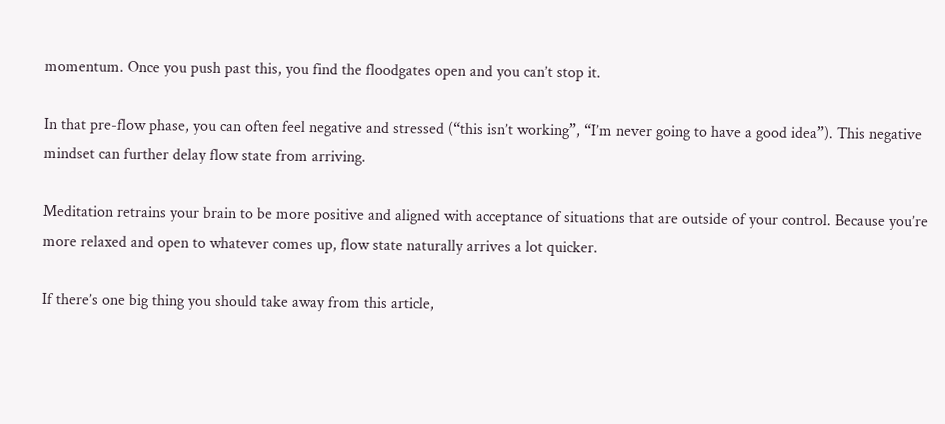momentum. Once you push past this, you find the floodgates open and you can’t stop it.

In that pre-flow phase, you can often feel negative and stressed (“this isn’t working”, “I’m never going to have a good idea”). This negative mindset can further delay flow state from arriving.

Meditation retrains your brain to be more positive and aligned with acceptance of situations that are outside of your control. Because you’re more relaxed and open to whatever comes up, flow state naturally arrives a lot quicker.

If there’s one big thing you should take away from this article,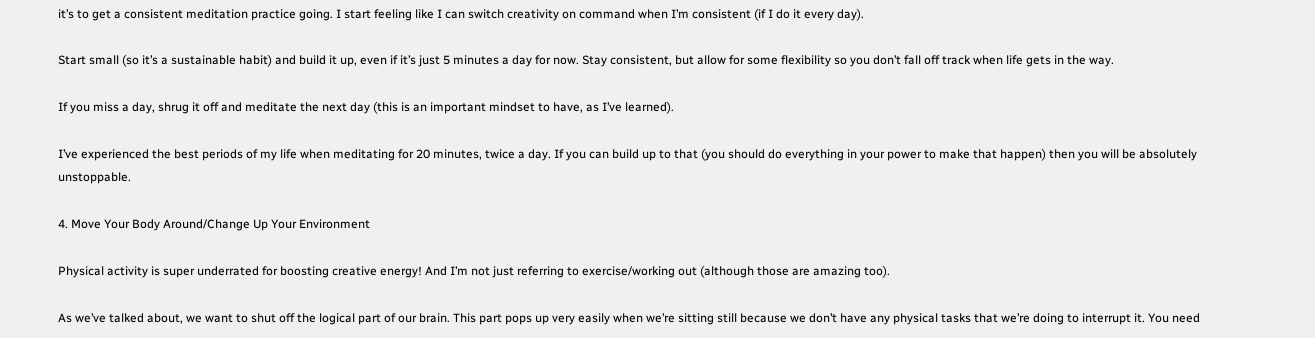it’s to get a consistent meditation practice going. I start feeling like I can switch creativity on command when I’m consistent (if I do it every day).

Start small (so it’s a sustainable habit) and build it up, even if it’s just 5 minutes a day for now. Stay consistent, but allow for some flexibility so you don’t fall off track when life gets in the way.

If you miss a day, shrug it off and meditate the next day (this is an important mindset to have, as I’ve learned).

I’ve experienced the best periods of my life when meditating for 20 minutes, twice a day. If you can build up to that (you should do everything in your power to make that happen) then you will be absolutely unstoppable.

4. Move Your Body Around/Change Up Your Environment

Physical activity is super underrated for boosting creative energy! And I’m not just referring to exercise/working out (although those are amazing too).

As we’ve talked about, we want to shut off the logical part of our brain. This part pops up very easily when we’re sitting still because we don’t have any physical tasks that we’re doing to interrupt it. You need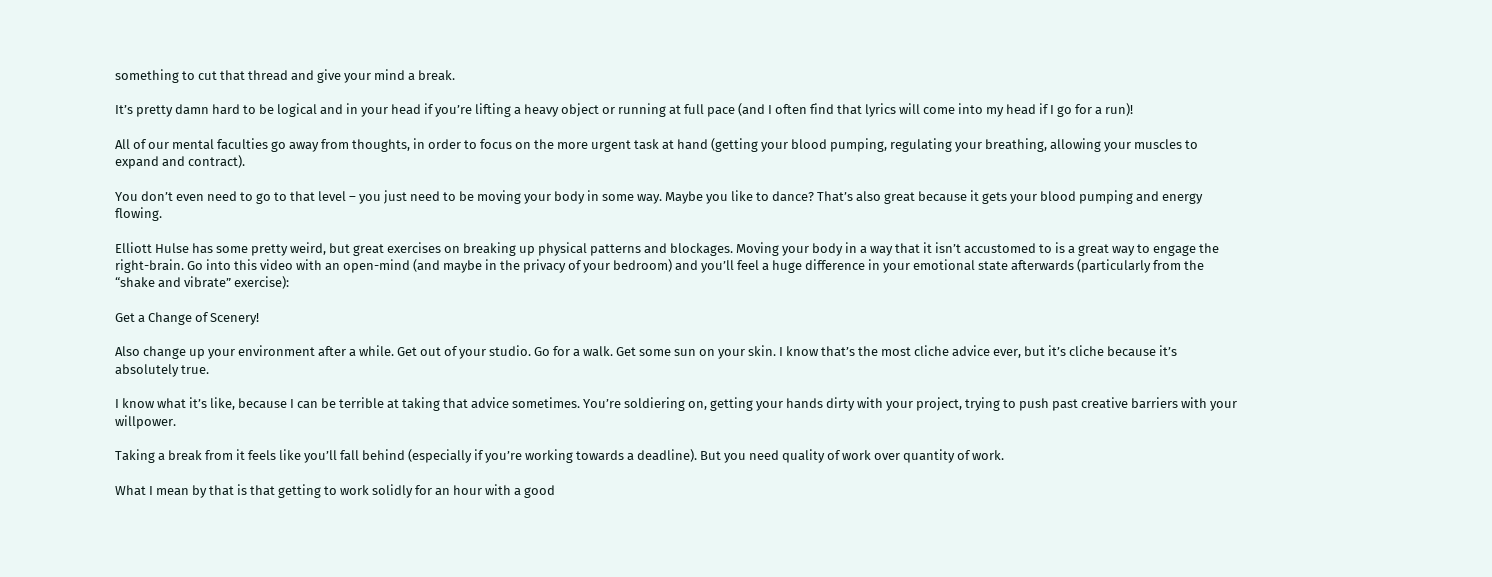something to cut that thread and give your mind a break.

It’s pretty damn hard to be logical and in your head if you’re lifting a heavy object or running at full pace (and I often find that lyrics will come into my head if I go for a run)!

All of our mental faculties go away from thoughts, in order to focus on the more urgent task at hand (getting your blood pumping, regulating your breathing, allowing your muscles to expand and contract).

You don’t even need to go to that level – you just need to be moving your body in some way. Maybe you like to dance? That’s also great because it gets your blood pumping and energy flowing.

Elliott Hulse has some pretty weird, but great exercises on breaking up physical patterns and blockages. Moving your body in a way that it isn’t accustomed to is a great way to engage the right-brain. Go into this video with an open-mind (and maybe in the privacy of your bedroom) and you’ll feel a huge difference in your emotional state afterwards (particularly from the “shake and vibrate” exercise):

Get a Change of Scenery!

Also change up your environment after a while. Get out of your studio. Go for a walk. Get some sun on your skin. I know that’s the most cliche advice ever, but it’s cliche because it’s absolutely true.

I know what it’s like, because I can be terrible at taking that advice sometimes. You’re soldiering on, getting your hands dirty with your project, trying to push past creative barriers with your willpower.

Taking a break from it feels like you’ll fall behind (especially if you’re working towards a deadline). But you need quality of work over quantity of work.

What I mean by that is that getting to work solidly for an hour with a good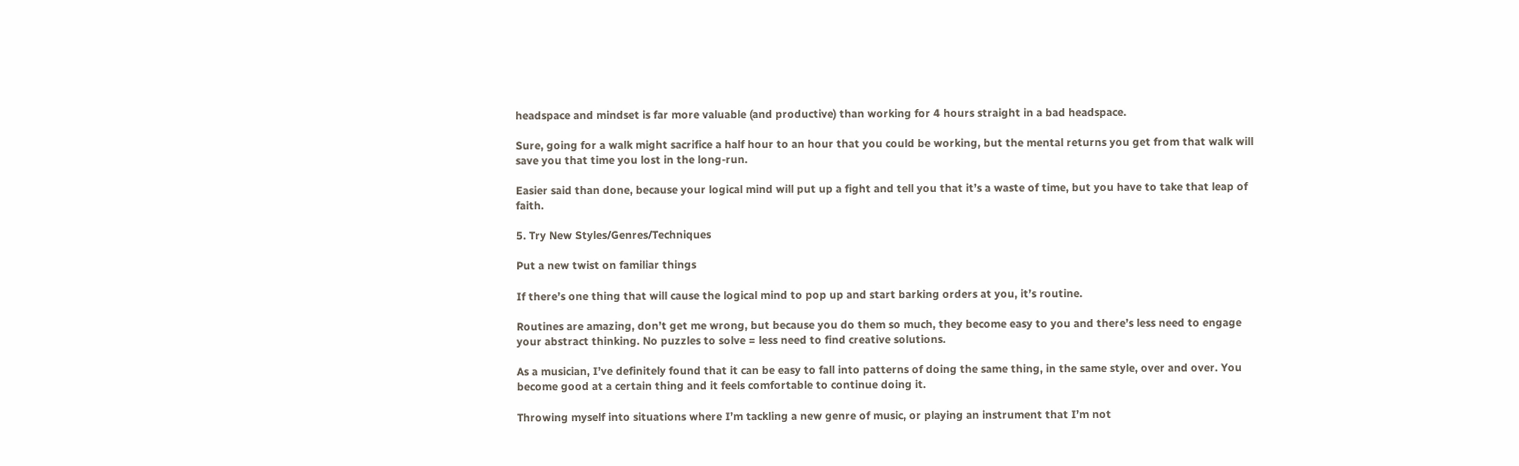headspace and mindset is far more valuable (and productive) than working for 4 hours straight in a bad headspace.

Sure, going for a walk might sacrifice a half hour to an hour that you could be working, but the mental returns you get from that walk will save you that time you lost in the long-run.

Easier said than done, because your logical mind will put up a fight and tell you that it’s a waste of time, but you have to take that leap of faith.

5. Try New Styles/Genres/Techniques

Put a new twist on familiar things

If there’s one thing that will cause the logical mind to pop up and start barking orders at you, it’s routine.

Routines are amazing, don’t get me wrong, but because you do them so much, they become easy to you and there’s less need to engage your abstract thinking. No puzzles to solve = less need to find creative solutions.

As a musician, I’ve definitely found that it can be easy to fall into patterns of doing the same thing, in the same style, over and over. You become good at a certain thing and it feels comfortable to continue doing it.

Throwing myself into situations where I’m tackling a new genre of music, or playing an instrument that I’m not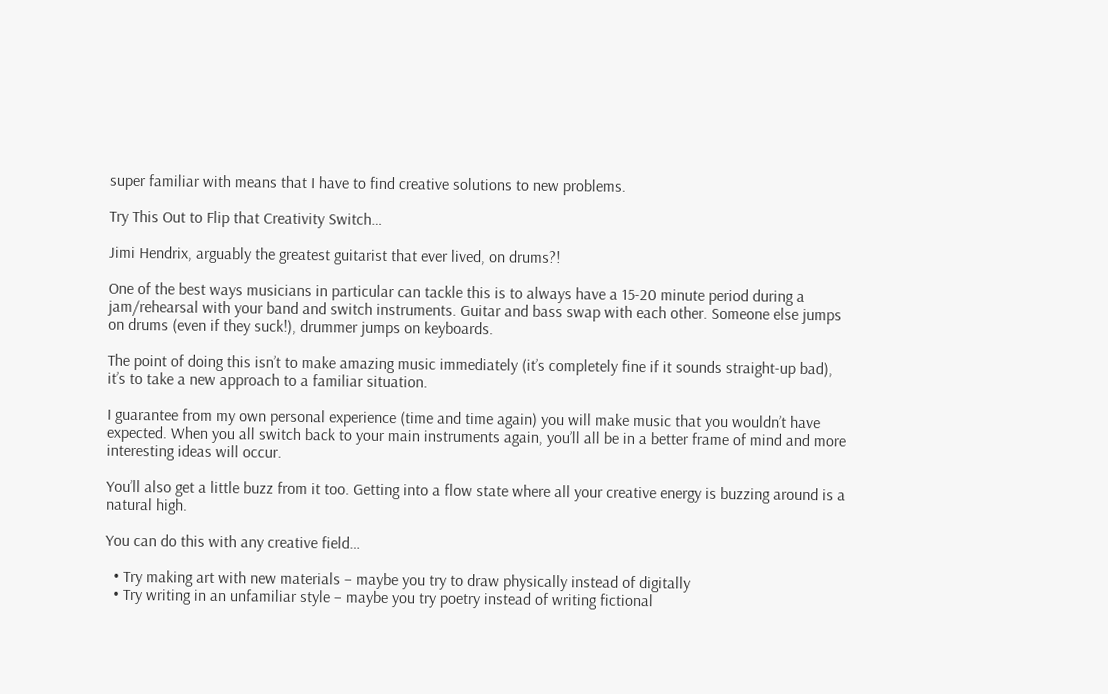super familiar with means that I have to find creative solutions to new problems.

Try This Out to Flip that Creativity Switch…

Jimi Hendrix, arguably the greatest guitarist that ever lived, on drums?!

One of the best ways musicians in particular can tackle this is to always have a 15-20 minute period during a jam/rehearsal with your band and switch instruments. Guitar and bass swap with each other. Someone else jumps on drums (even if they suck!), drummer jumps on keyboards.

The point of doing this isn’t to make amazing music immediately (it’s completely fine if it sounds straight-up bad), it’s to take a new approach to a familiar situation.

I guarantee from my own personal experience (time and time again) you will make music that you wouldn’t have expected. When you all switch back to your main instruments again, you’ll all be in a better frame of mind and more interesting ideas will occur.

You’ll also get a little buzz from it too. Getting into a flow state where all your creative energy is buzzing around is a natural high.

You can do this with any creative field…

  • Try making art with new materials – maybe you try to draw physically instead of digitally
  • Try writing in an unfamiliar style – maybe you try poetry instead of writing fictional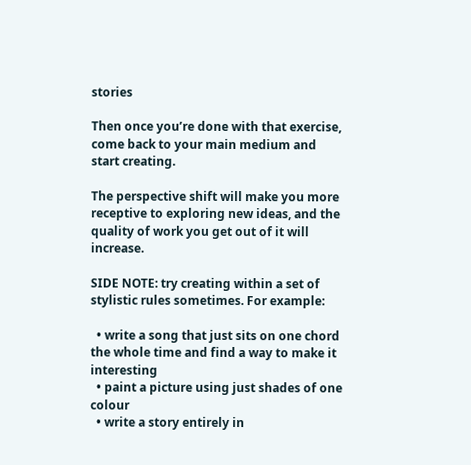stories

Then once you’re done with that exercise, come back to your main medium and start creating.

The perspective shift will make you more receptive to exploring new ideas, and the quality of work you get out of it will increase.

SIDE NOTE: try creating within a set of stylistic rules sometimes. For example:

  • write a song that just sits on one chord the whole time and find a way to make it interesting
  • paint a picture using just shades of one colour
  • write a story entirely in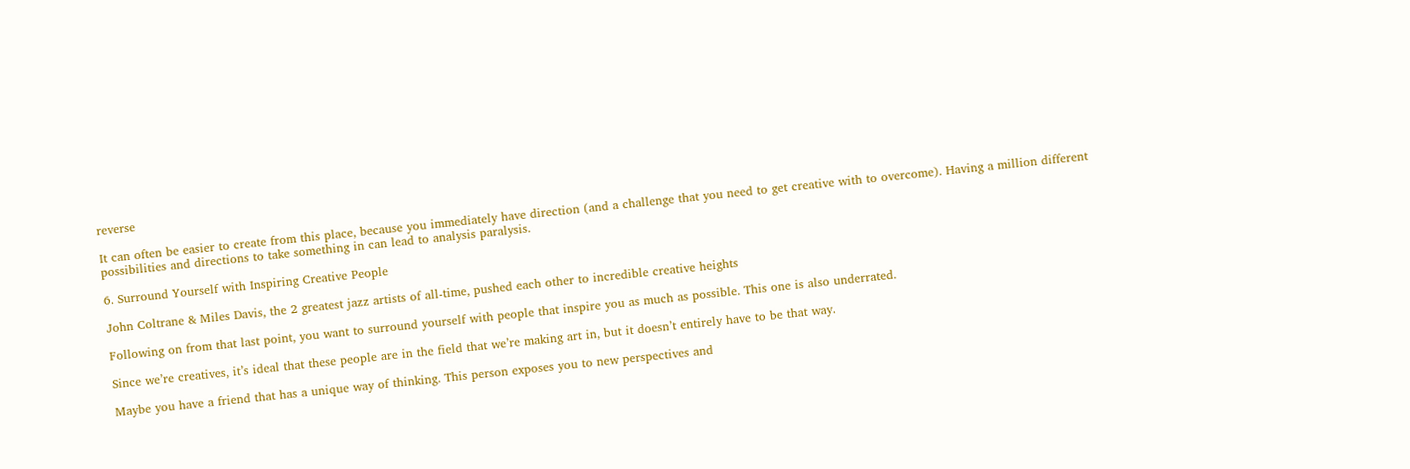reverse

It can often be easier to create from this place, because you immediately have direction (and a challenge that you need to get creative with to overcome). Having a million different possibilities and directions to take something in can lead to analysis paralysis.

6. Surround Yourself with Inspiring Creative People

John Coltrane & Miles Davis, the 2 greatest jazz artists of all-time, pushed each other to incredible creative heights

Following on from that last point, you want to surround yourself with people that inspire you as much as possible. This one is also underrated.

Since we’re creatives, it’s ideal that these people are in the field that we’re making art in, but it doesn’t entirely have to be that way.

Maybe you have a friend that has a unique way of thinking. This person exposes you to new perspectives and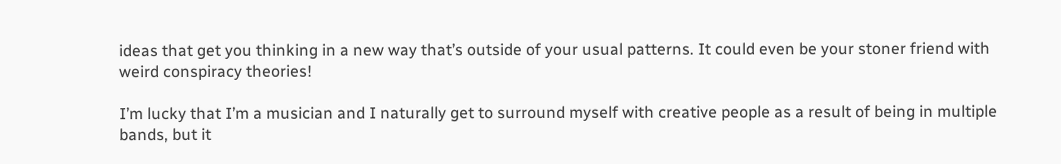ideas that get you thinking in a new way that’s outside of your usual patterns. It could even be your stoner friend with weird conspiracy theories!

I’m lucky that I’m a musician and I naturally get to surround myself with creative people as a result of being in multiple bands, but it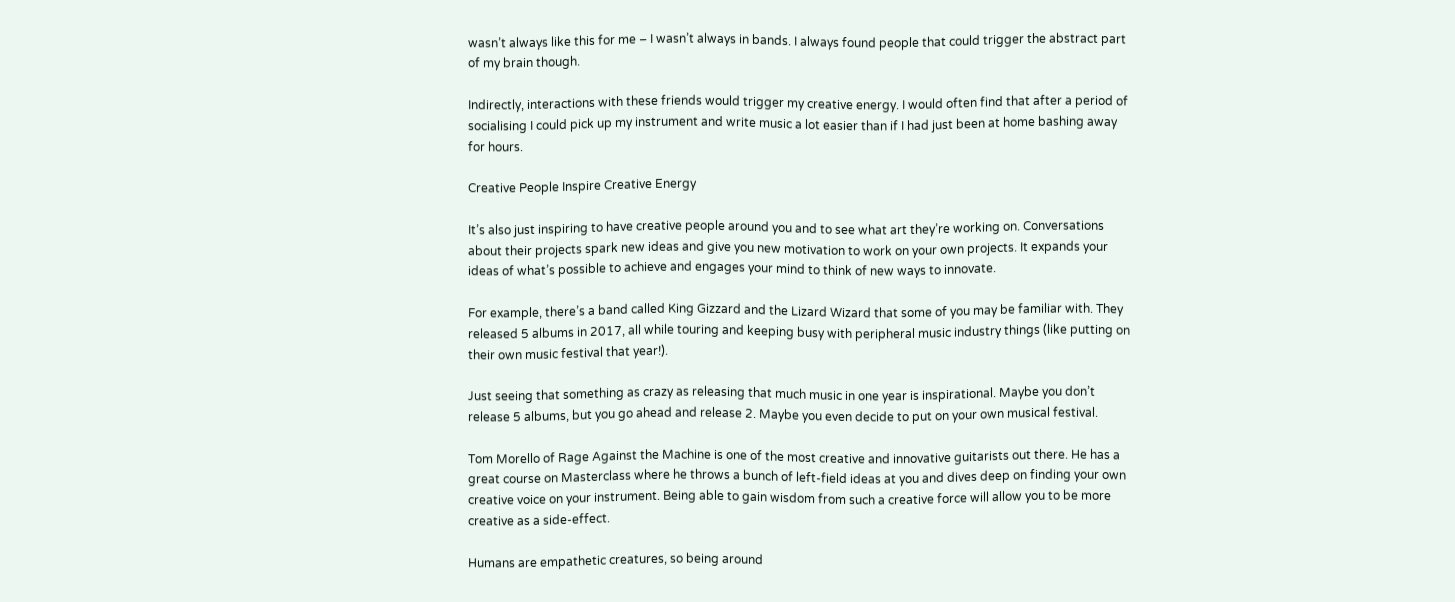wasn’t always like this for me – I wasn’t always in bands. I always found people that could trigger the abstract part of my brain though.

Indirectly, interactions with these friends would trigger my creative energy. I would often find that after a period of socialising I could pick up my instrument and write music a lot easier than if I had just been at home bashing away for hours.

Creative People Inspire Creative Energy

It’s also just inspiring to have creative people around you and to see what art they’re working on. Conversations about their projects spark new ideas and give you new motivation to work on your own projects. It expands your ideas of what’s possible to achieve and engages your mind to think of new ways to innovate.

For example, there’s a band called King Gizzard and the Lizard Wizard that some of you may be familiar with. They released 5 albums in 2017, all while touring and keeping busy with peripheral music industry things (like putting on their own music festival that year!).

Just seeing that something as crazy as releasing that much music in one year is inspirational. Maybe you don’t release 5 albums, but you go ahead and release 2. Maybe you even decide to put on your own musical festival.

Tom Morello of Rage Against the Machine is one of the most creative and innovative guitarists out there. He has a great course on Masterclass where he throws a bunch of left-field ideas at you and dives deep on finding your own creative voice on your instrument. Being able to gain wisdom from such a creative force will allow you to be more creative as a side-effect.

Humans are empathetic creatures, so being around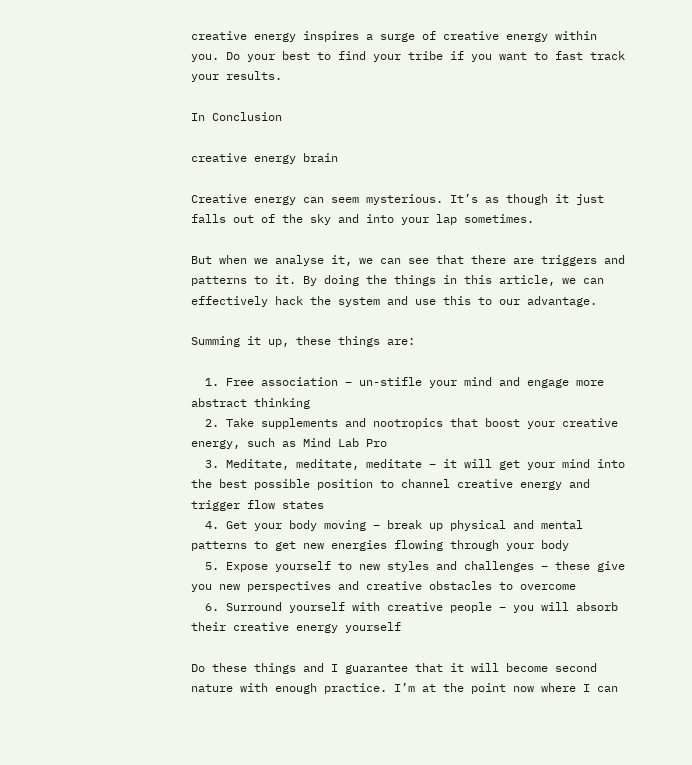creative energy inspires a surge of creative energy within you. Do your best to find your tribe if you want to fast track your results.

In Conclusion

creative energy brain

Creative energy can seem mysterious. It’s as though it just falls out of the sky and into your lap sometimes.

But when we analyse it, we can see that there are triggers and patterns to it. By doing the things in this article, we can effectively hack the system and use this to our advantage.

Summing it up, these things are:

  1. Free association – un-stifle your mind and engage more abstract thinking
  2. Take supplements and nootropics that boost your creative energy, such as Mind Lab Pro
  3. Meditate, meditate, meditate – it will get your mind into the best possible position to channel creative energy and trigger flow states
  4. Get your body moving – break up physical and mental patterns to get new energies flowing through your body
  5. Expose yourself to new styles and challenges – these give you new perspectives and creative obstacles to overcome
  6. Surround yourself with creative people – you will absorb their creative energy yourself

Do these things and I guarantee that it will become second nature with enough practice. I’m at the point now where I can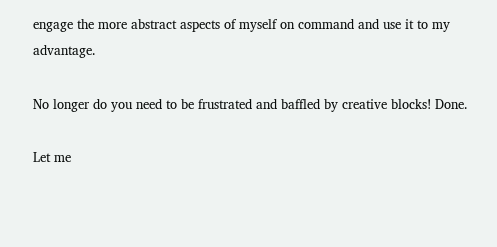engage the more abstract aspects of myself on command and use it to my advantage.

No longer do you need to be frustrated and baffled by creative blocks! Done.

Let me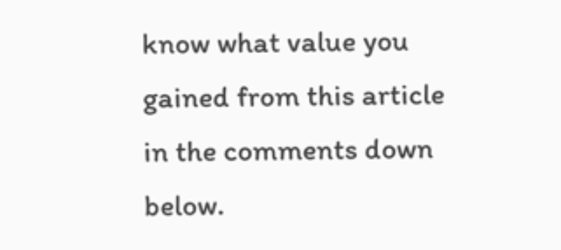know what value you gained from this article in the comments down below.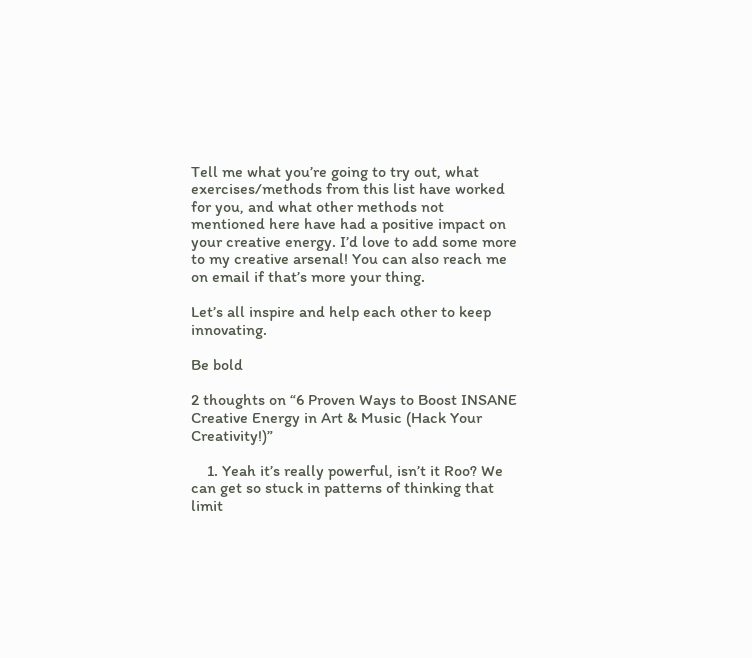Tell me what you’re going to try out, what exercises/methods from this list have worked for you, and what other methods not mentioned here have had a positive impact on your creative energy. I’d love to add some more to my creative arsenal! You can also reach me on email if that’s more your thing.

Let’s all inspire and help each other to keep innovating.

Be bold

2 thoughts on “6 Proven Ways to Boost INSANE Creative Energy in Art & Music (Hack Your Creativity!)”

    1. Yeah it’s really powerful, isn’t it Roo? We can get so stuck in patterns of thinking that limit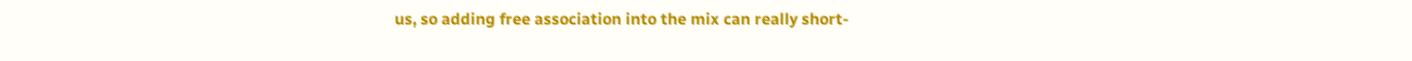us, so adding free association into the mix can really short-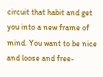circuit that habit and get you into a new frame of mind. You want to be nice and loose and free-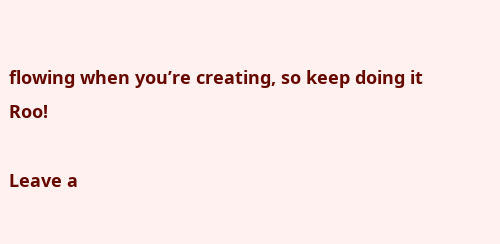flowing when you’re creating, so keep doing it Roo!

Leave a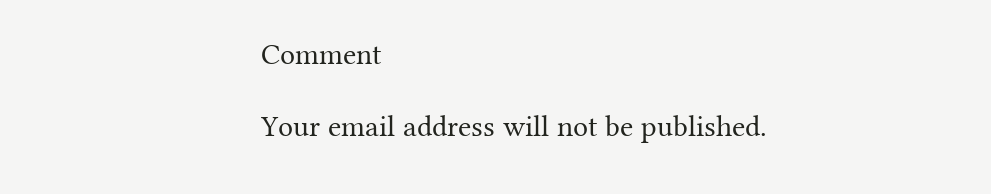Comment

Your email address will not be published.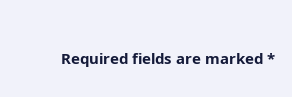Required fields are marked *